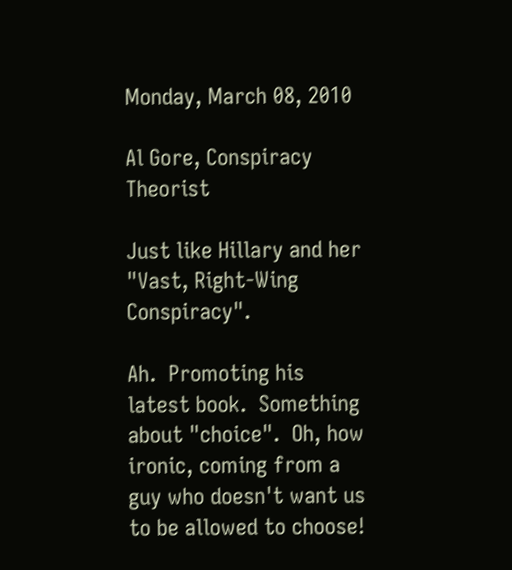Monday, March 08, 2010

Al Gore, Conspiracy Theorist

Just like Hillary and her "Vast, Right-Wing Conspiracy".

Ah.  Promoting his latest book.  Something about "choice".  Oh, how ironic, coming from a guy who doesn't want us to be allowed to choose!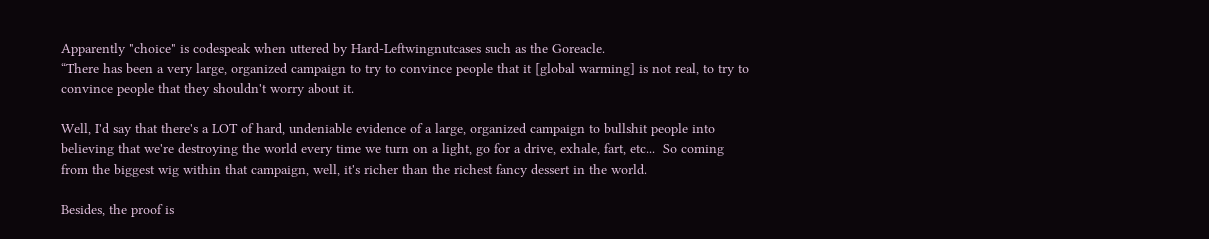Apparently "choice" is codespeak when uttered by Hard-Leftwingnutcases such as the Goreacle.
“There has been a very large, organized campaign to try to convince people that it [global warming] is not real, to try to convince people that they shouldn't worry about it.

Well, I'd say that there's a LOT of hard, undeniable evidence of a large, organized campaign to bullshit people into believing that we're destroying the world every time we turn on a light, go for a drive, exhale, fart, etc...  So coming from the biggest wig within that campaign, well, it's richer than the richest fancy dessert in the world.

Besides, the proof is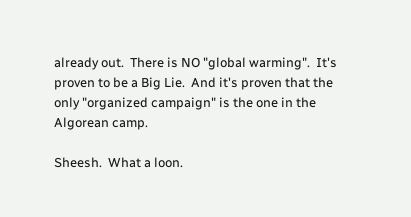already out.  There is NO "global warming".  It's proven to be a Big Lie.  And it's proven that the only "organized campaign" is the one in the Algorean camp.

Sheesh.  What a loon.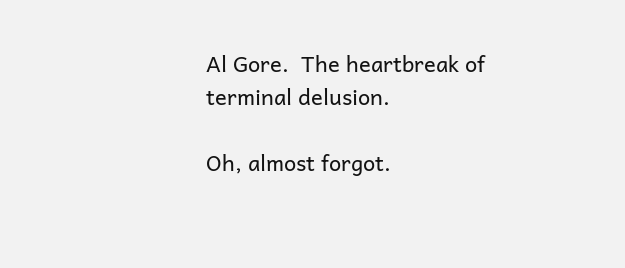Al Gore.  The heartbreak of terminal delusion.

Oh, almost forgot.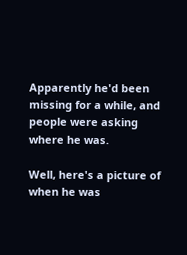Apparently he'd been missing for a while, and people were asking where he was.

Well, here's a picture of when he was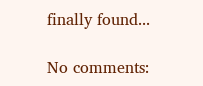finally found...

No comments: